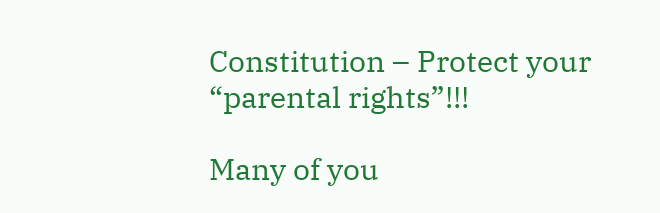Constitution – Protect your “parental rights”!!!

Many of you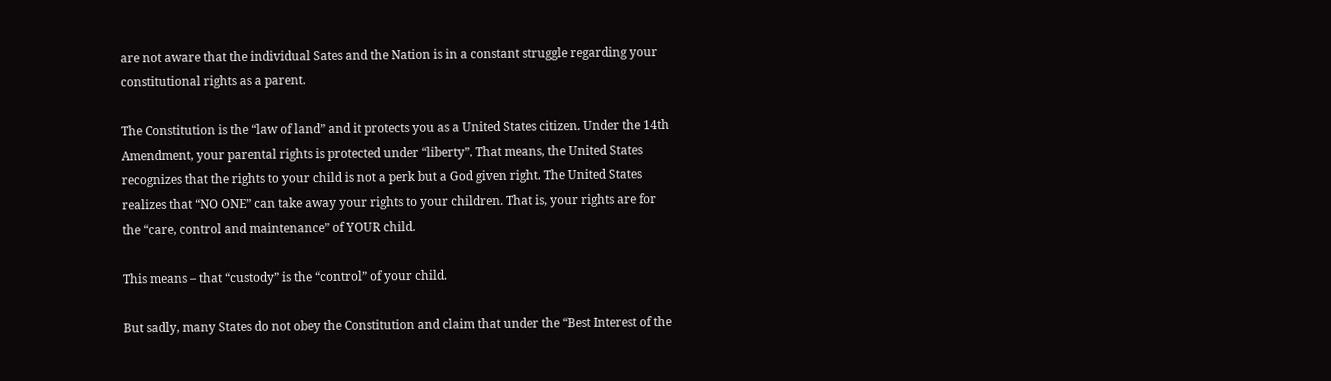are not aware that the individual Sates and the Nation is in a constant struggle regarding your constitutional rights as a parent.

The Constitution is the “law of land” and it protects you as a United States citizen. Under the 14th Amendment, your parental rights is protected under “liberty”. That means, the United States recognizes that the rights to your child is not a perk but a God given right. The United States realizes that “NO ONE” can take away your rights to your children. That is, your rights are for the “care, control and maintenance” of YOUR child.

This means – that “custody” is the “control” of your child.

But sadly, many States do not obey the Constitution and claim that under the “Best Interest of the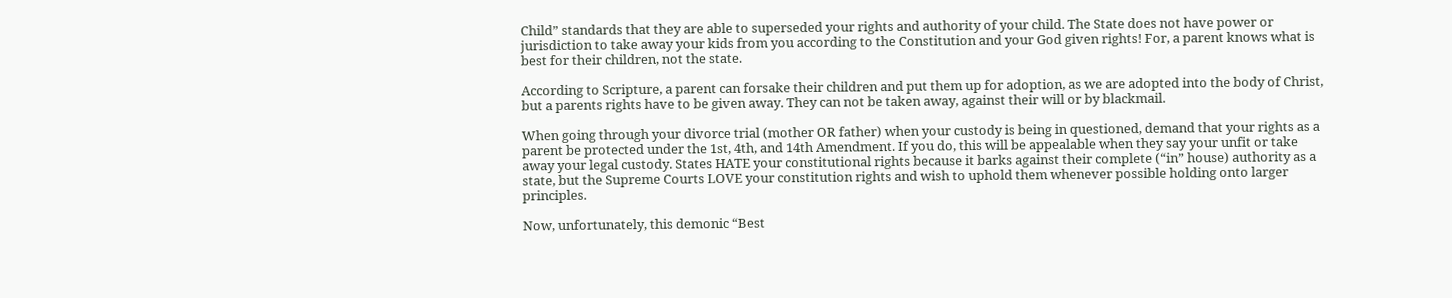Child” standards that they are able to superseded your rights and authority of your child. The State does not have power or jurisdiction to take away your kids from you according to the Constitution and your God given rights! For, a parent knows what is best for their children, not the state.

According to Scripture, a parent can forsake their children and put them up for adoption, as we are adopted into the body of Christ, but a parents rights have to be given away. They can not be taken away, against their will or by blackmail.

When going through your divorce trial (mother OR father) when your custody is being in questioned, demand that your rights as a parent be protected under the 1st, 4th, and 14th Amendment. If you do, this will be appealable when they say your unfit or take away your legal custody. States HATE your constitutional rights because it barks against their complete (“in” house) authority as a state, but the Supreme Courts LOVE your constitution rights and wish to uphold them whenever possible holding onto larger principles.

Now, unfortunately, this demonic “Best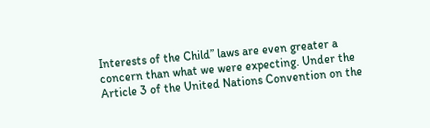Interests of the Child” laws are even greater a concern than what we were expecting. Under the Article 3 of the United Nations Convention on the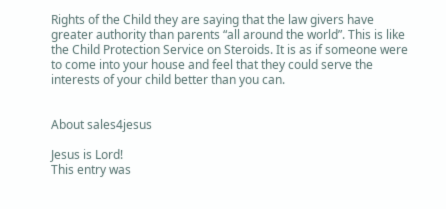Rights of the Child they are saying that the law givers have greater authority than parents “all around the world”. This is like the Child Protection Service on Steroids. It is as if someone were to come into your house and feel that they could serve the interests of your child better than you can.


About sales4jesus

Jesus is Lord!
This entry was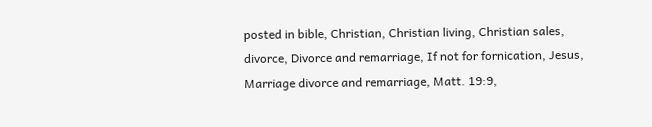posted in bible, Christian, Christian living, Christian sales, divorce, Divorce and remarriage, If not for fornication, Jesus, Marriage divorce and remarriage, Matt. 19:9,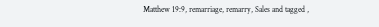Matthew 19:9, remarriage, remarry, Sales and tagged ,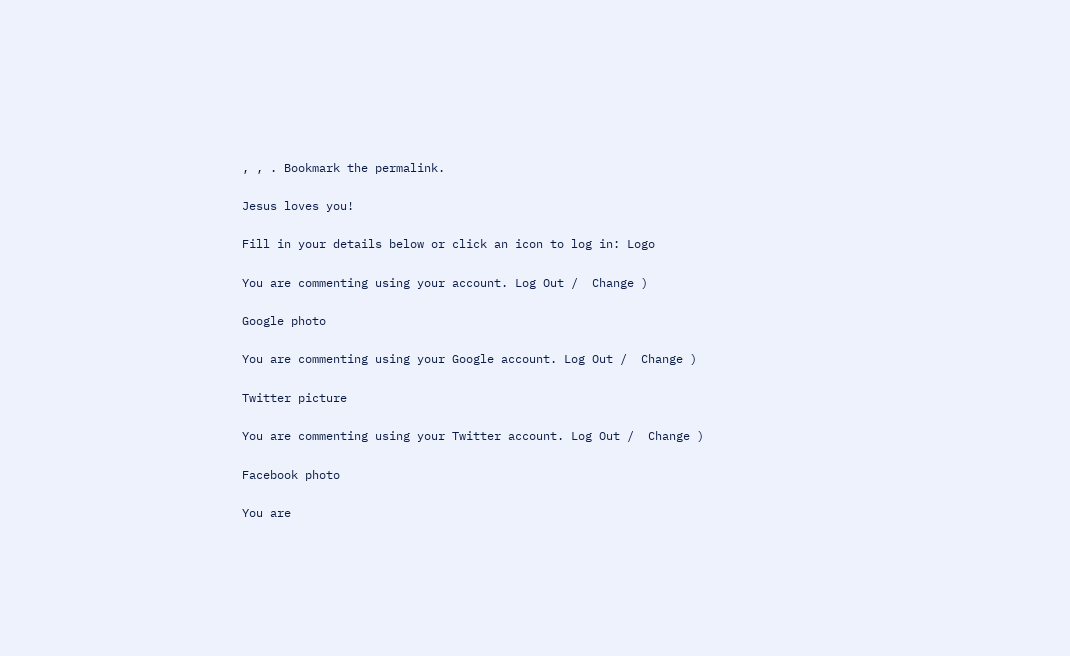, , . Bookmark the permalink.

Jesus loves you!

Fill in your details below or click an icon to log in: Logo

You are commenting using your account. Log Out /  Change )

Google photo

You are commenting using your Google account. Log Out /  Change )

Twitter picture

You are commenting using your Twitter account. Log Out /  Change )

Facebook photo

You are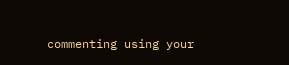commenting using your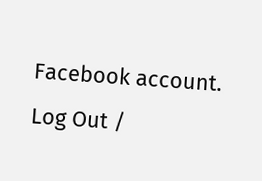Facebook account. Log Out /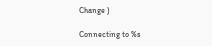Change )

Connecting to %s